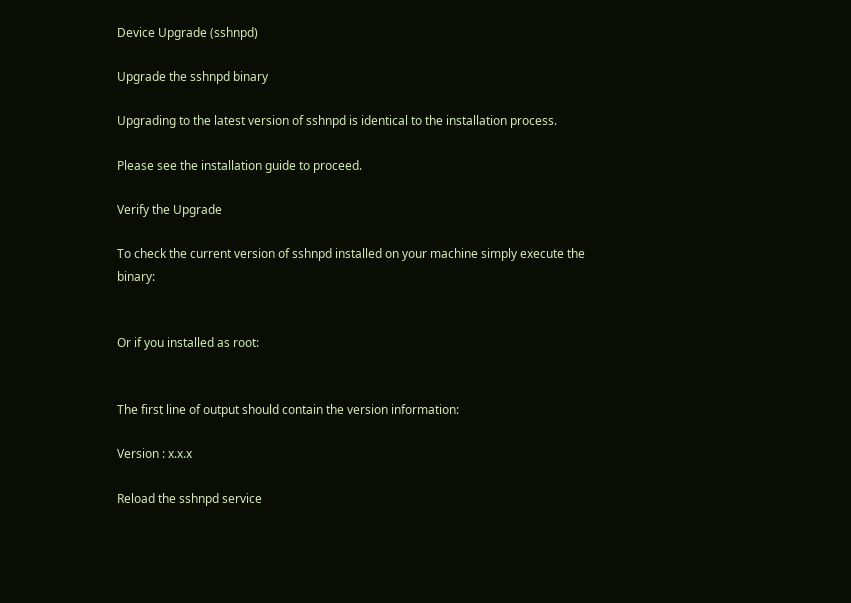Device Upgrade (sshnpd)

Upgrade the sshnpd binary

Upgrading to the latest version of sshnpd is identical to the installation process.

Please see the installation guide to proceed.

Verify the Upgrade

To check the current version of sshnpd installed on your machine simply execute the binary:


Or if you installed as root:


The first line of output should contain the version information:

Version : x.x.x

Reload the sshnpd service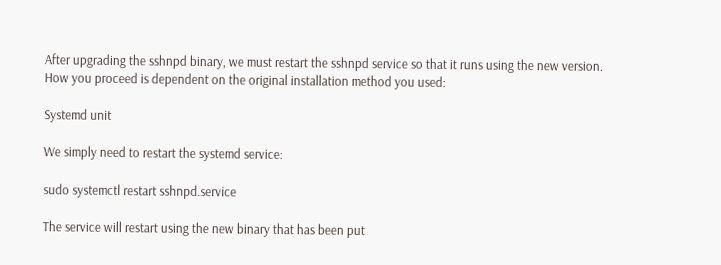After upgrading the sshnpd binary, we must restart the sshnpd service so that it runs using the new version. How you proceed is dependent on the original installation method you used:

Systemd unit

We simply need to restart the systemd service:

sudo systemctl restart sshnpd.service

The service will restart using the new binary that has been put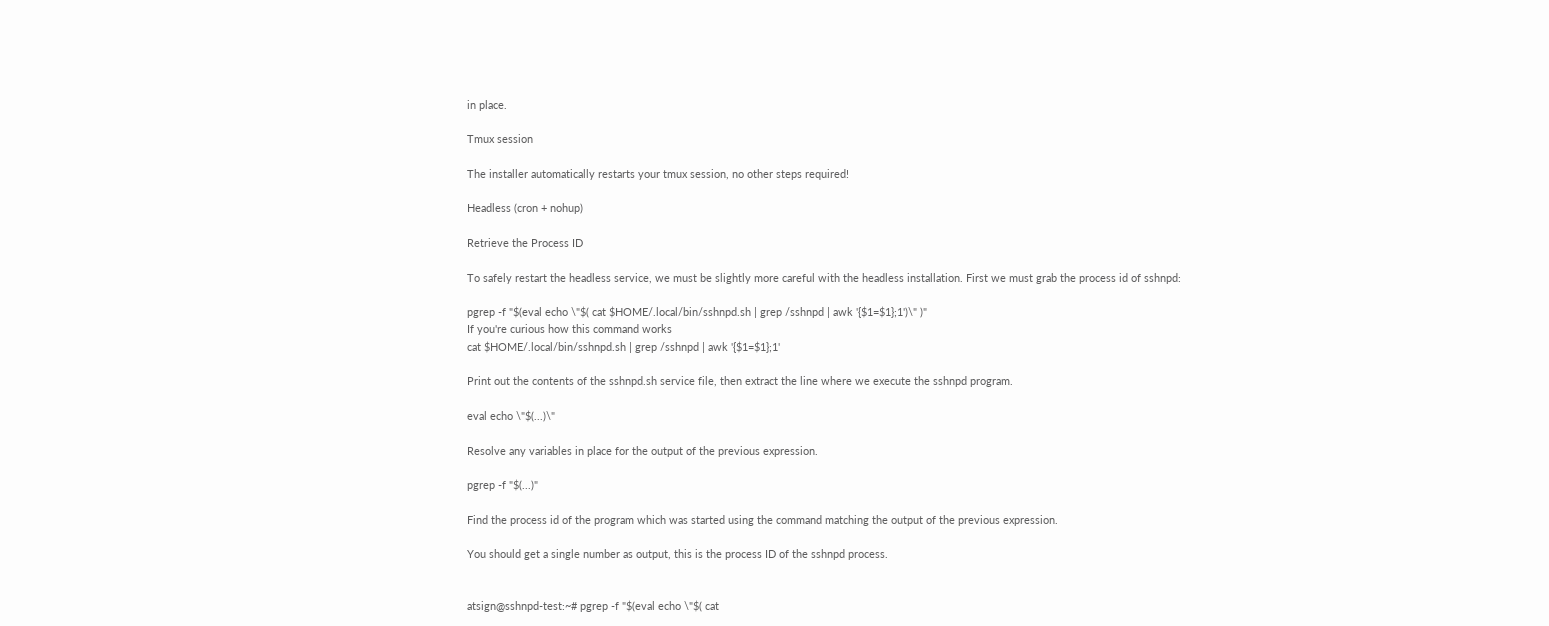in place.

Tmux session

The installer automatically restarts your tmux session, no other steps required!

Headless (cron + nohup)

Retrieve the Process ID

To safely restart the headless service, we must be slightly more careful with the headless installation. First we must grab the process id of sshnpd:

pgrep -f "$(eval echo \"$( cat $HOME/.local/bin/sshnpd.sh | grep /sshnpd | awk '{$1=$1};1')\" )"
If you're curious how this command works
cat $HOME/.local/bin/sshnpd.sh | grep /sshnpd | awk '{$1=$1};1'

Print out the contents of the sshnpd.sh service file, then extract the line where we execute the sshnpd program.

eval echo \"$(...)\"

Resolve any variables in place for the output of the previous expression.

pgrep -f "$(...)"

Find the process id of the program which was started using the command matching the output of the previous expression.

You should get a single number as output, this is the process ID of the sshnpd process.


atsign@sshnpd-test:~# pgrep -f "$(eval echo \"$( cat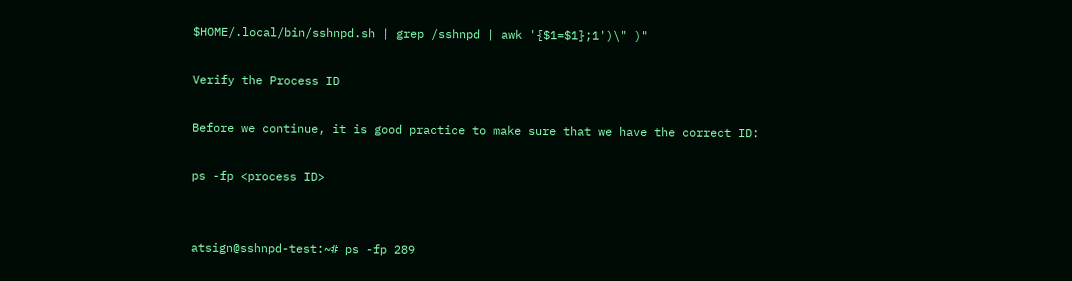$HOME/.local/bin/sshnpd.sh | grep /sshnpd | awk '{$1=$1};1')\" )"

Verify the Process ID

Before we continue, it is good practice to make sure that we have the correct ID:

ps -fp <process ID>


atsign@sshnpd-test:~# ps -fp 289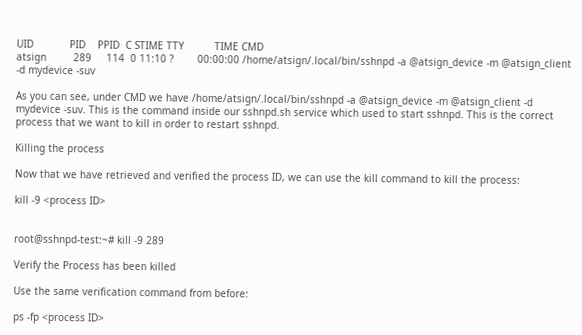UID            PID    PPID  C STIME TTY          TIME CMD
atsign         289     114  0 11:10 ?        00:00:00 /home/atsign/.local/bin/sshnpd -a @atsign_device -m @atsign_client -d mydevice -suv

As you can see, under CMD we have /home/atsign/.local/bin/sshnpd -a @atsign_device -m @atsign_client -d mydevice -suv. This is the command inside our sshnpd.sh service which used to start sshnpd. This is the correct process that we want to kill in order to restart sshnpd.

Killing the process

Now that we have retrieved and verified the process ID, we can use the kill command to kill the process:

kill -9 <process ID>


root@sshnpd-test:~# kill -9 289

Verify the Process has been killed

Use the same verification command from before:

ps -fp <process ID>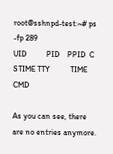root@sshnpd-test:~# ps -fp 289
UID          PID    PPID  C STIME TTY          TIME CMD

As you can see, there are no entries anymore.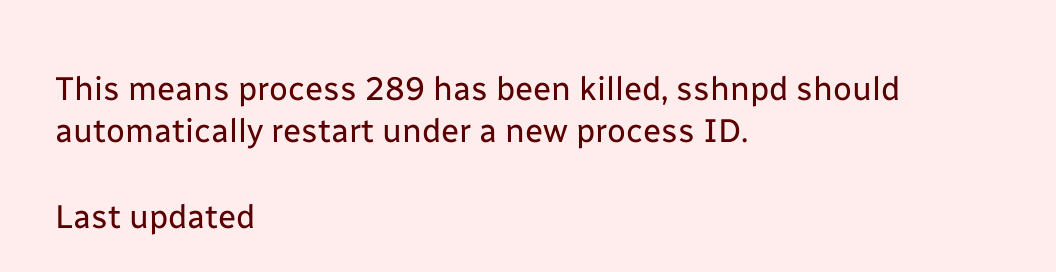This means process 289 has been killed, sshnpd should automatically restart under a new process ID.

Last updated